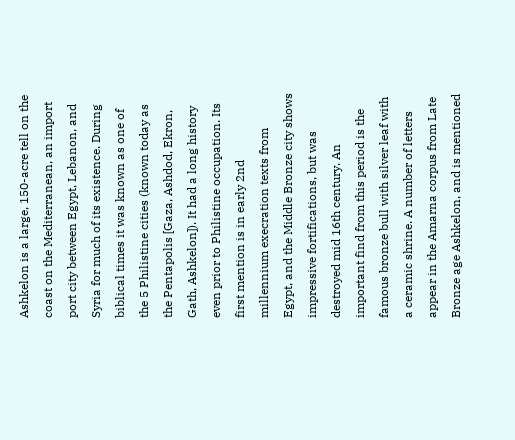Ashkelon is a large, 150-acre tell on the coast on the Mediterranean, an import port city between Egypt, Lebanon, and Syria for much of its existence. During biblical times it was known as one of the 5 Philistine cities (known today as the Pentapolis [Gaza, Ashdod, Ekron, Gath, Ashkelon]). It had a long history even prior to Philistine occupation. Its first mention is in early 2nd millennium execration texts from Egypt, and the Middle Bronze city shows impressive fortifications, but was destroyed mid 16th century. An important find from this period is the famous bronze bull with silver leaf with a ceramic shrine. A number of letters appear in the Amarna corpus from Late Bronze age Ashkelon, and is mentioned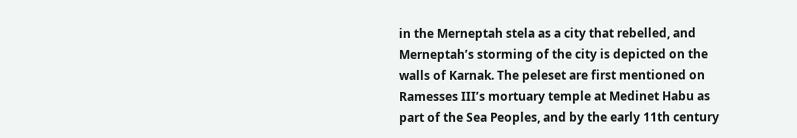in the Merneptah stela as a city that rebelled, and Merneptah’s storming of the city is depicted on the walls of Karnak. The peleset are first mentioned on Ramesses III’s mortuary temple at Medinet Habu as part of the Sea Peoples, and by the early 11th century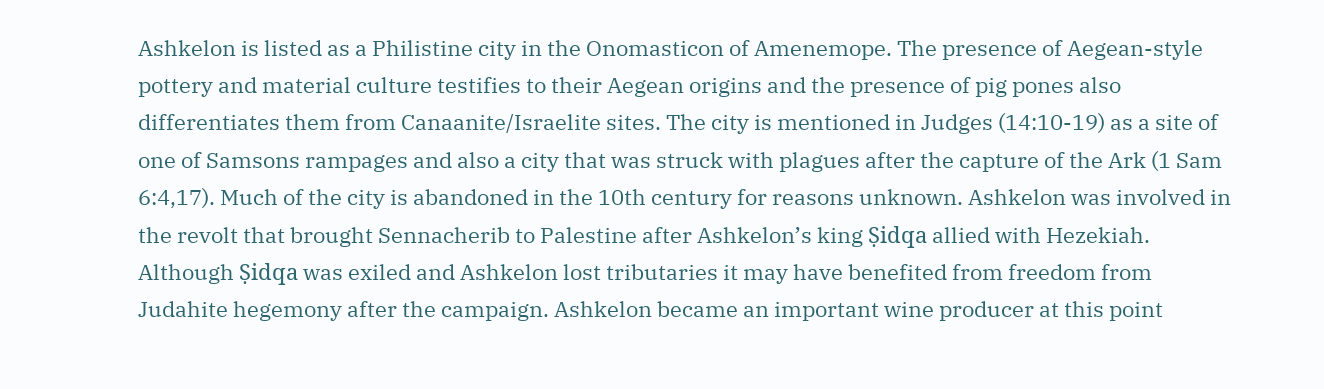Ashkelon is listed as a Philistine city in the Onomasticon of Amenemope. The presence of Aegean-style pottery and material culture testifies to their Aegean origins and the presence of pig pones also differentiates them from Canaanite/Israelite sites. The city is mentioned in Judges (14:10-19) as a site of one of Samsons rampages and also a city that was struck with plagues after the capture of the Ark (1 Sam 6:4,17). Much of the city is abandoned in the 10th century for reasons unknown. Ashkelon was involved in the revolt that brought Sennacherib to Palestine after Ashkelon’s king Ṣidqa allied with Hezekiah. Although Ṣidqa was exiled and Ashkelon lost tributaries it may have benefited from freedom from Judahite hegemony after the campaign. Ashkelon became an important wine producer at this point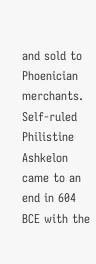and sold to Phoenician merchants. Self-ruled Philistine Ashkelon came to an end in 604 BCE with the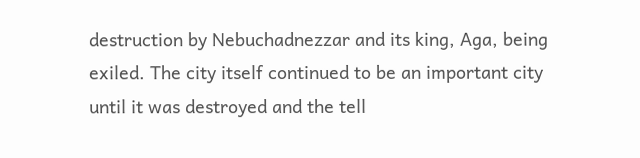destruction by Nebuchadnezzar and its king, Aga, being exiled. The city itself continued to be an important city until it was destroyed and the tell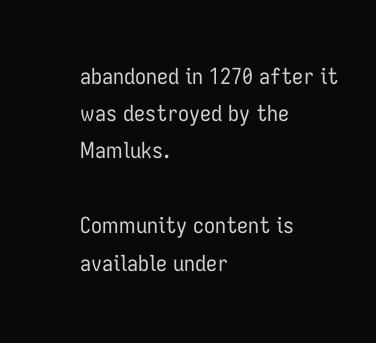abandoned in 1270 after it was destroyed by the Mamluks.

Community content is available under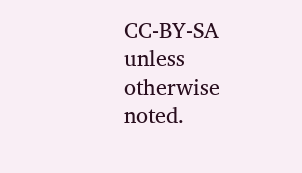CC-BY-SA unless otherwise noted.